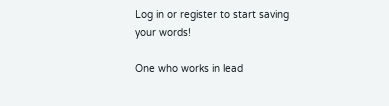Log in or register to start saving your words!

One who works in lead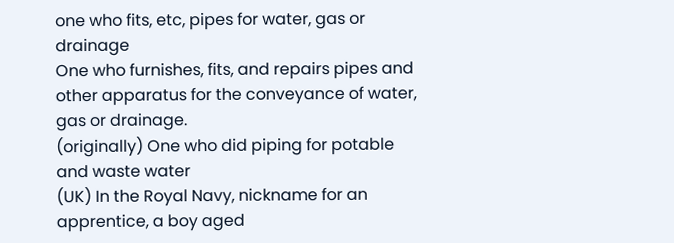one who fits, etc, pipes for water, gas or drainage
One who furnishes, fits, and repairs pipes and other apparatus for the conveyance of water, gas or drainage.
(originally) One who did piping for potable and waste water
(UK) In the Royal Navy, nickname for an apprentice, a boy aged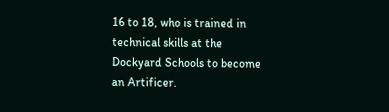16 to 18, who is trained in technical skills at the Dockyard Schools to become an Artificer.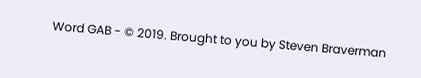Word GAB - © 2019. Brought to you by Steven Braverman